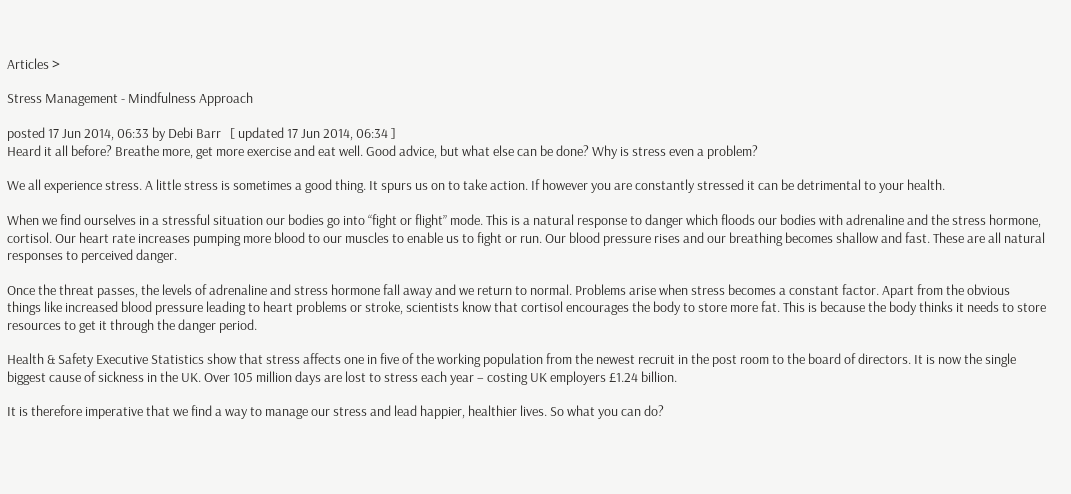Articles >

Stress Management - Mindfulness Approach

posted 17 Jun 2014, 06:33 by Debi Barr   [ updated 17 Jun 2014, 06:34 ]
Heard it all before? Breathe more, get more exercise and eat well. Good advice, but what else can be done? Why is stress even a problem?

We all experience stress. A little stress is sometimes a good thing. It spurs us on to take action. If however you are constantly stressed it can be detrimental to your health.

When we find ourselves in a stressful situation our bodies go into “fight or flight” mode. This is a natural response to danger which floods our bodies with adrenaline and the stress hormone, cortisol. Our heart rate increases pumping more blood to our muscles to enable us to fight or run. Our blood pressure rises and our breathing becomes shallow and fast. These are all natural responses to perceived danger.

Once the threat passes, the levels of adrenaline and stress hormone fall away and we return to normal. Problems arise when stress becomes a constant factor. Apart from the obvious things like increased blood pressure leading to heart problems or stroke, scientists know that cortisol encourages the body to store more fat. This is because the body thinks it needs to store resources to get it through the danger period.

Health & Safety Executive Statistics show that stress affects one in five of the working population from the newest recruit in the post room to the board of directors. It is now the single biggest cause of sickness in the UK. Over 105 million days are lost to stress each year – costing UK employers £1.24 billion.

It is therefore imperative that we find a way to manage our stress and lead happier, healthier lives. So what you can do?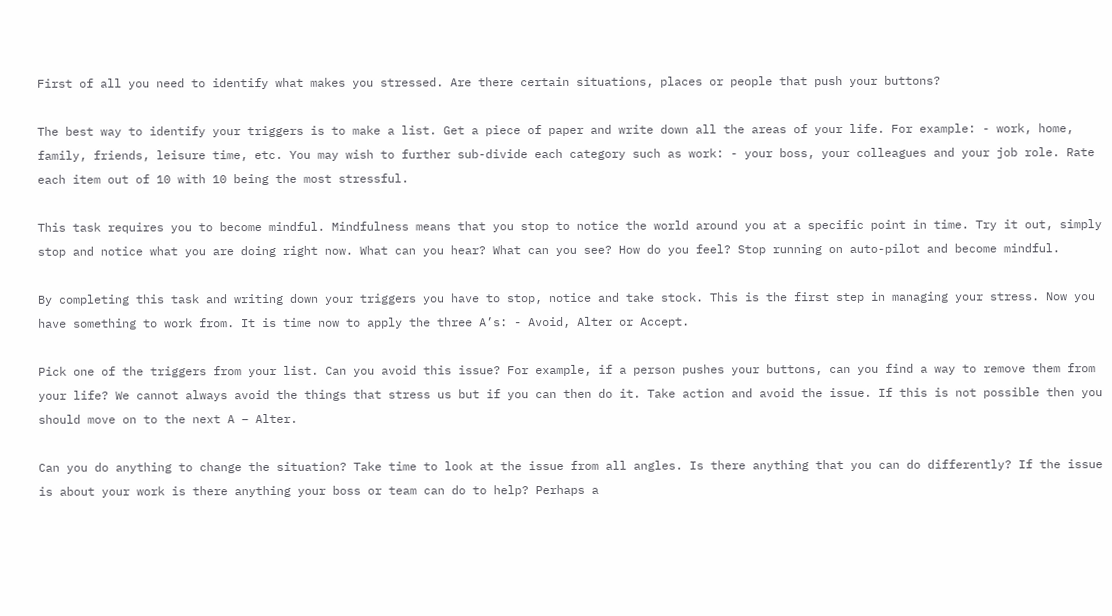First of all you need to identify what makes you stressed. Are there certain situations, places or people that push your buttons?

The best way to identify your triggers is to make a list. Get a piece of paper and write down all the areas of your life. For example: - work, home, family, friends, leisure time, etc. You may wish to further sub-divide each category such as work: - your boss, your colleagues and your job role. Rate each item out of 10 with 10 being the most stressful.

This task requires you to become mindful. Mindfulness means that you stop to notice the world around you at a specific point in time. Try it out, simply stop and notice what you are doing right now. What can you hear? What can you see? How do you feel? Stop running on auto-pilot and become mindful.

By completing this task and writing down your triggers you have to stop, notice and take stock. This is the first step in managing your stress. Now you have something to work from. It is time now to apply the three A’s: - Avoid, Alter or Accept.

Pick one of the triggers from your list. Can you avoid this issue? For example, if a person pushes your buttons, can you find a way to remove them from your life? We cannot always avoid the things that stress us but if you can then do it. Take action and avoid the issue. If this is not possible then you should move on to the next A – Alter.

Can you do anything to change the situation? Take time to look at the issue from all angles. Is there anything that you can do differently? If the issue is about your work is there anything your boss or team can do to help? Perhaps a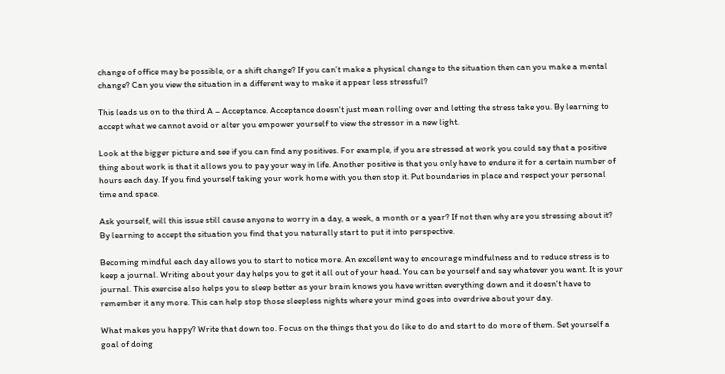change of office may be possible, or a shift change? If you can’t make a physical change to the situation then can you make a mental change? Can you view the situation in a different way to make it appear less stressful?

This leads us on to the third A – Acceptance. Acceptance doesn't just mean rolling over and letting the stress take you. By learning to accept what we cannot avoid or alter you empower yourself to view the stressor in a new light.

Look at the bigger picture and see if you can find any positives. For example, if you are stressed at work you could say that a positive thing about work is that it allows you to pay your way in life. Another positive is that you only have to endure it for a certain number of hours each day. If you find yourself taking your work home with you then stop it. Put boundaries in place and respect your personal time and space.

Ask yourself, will this issue still cause anyone to worry in a day, a week, a month or a year? If not then why are you stressing about it? By learning to accept the situation you find that you naturally start to put it into perspective.

Becoming mindful each day allows you to start to notice more. An excellent way to encourage mindfulness and to reduce stress is to keep a journal. Writing about your day helps you to get it all out of your head. You can be yourself and say whatever you want. It is your journal. This exercise also helps you to sleep better as your brain knows you have written everything down and it doesn't have to remember it any more. This can help stop those sleepless nights where your mind goes into overdrive about your day.

What makes you happy? Write that down too. Focus on the things that you do like to do and start to do more of them. Set yourself a goal of doing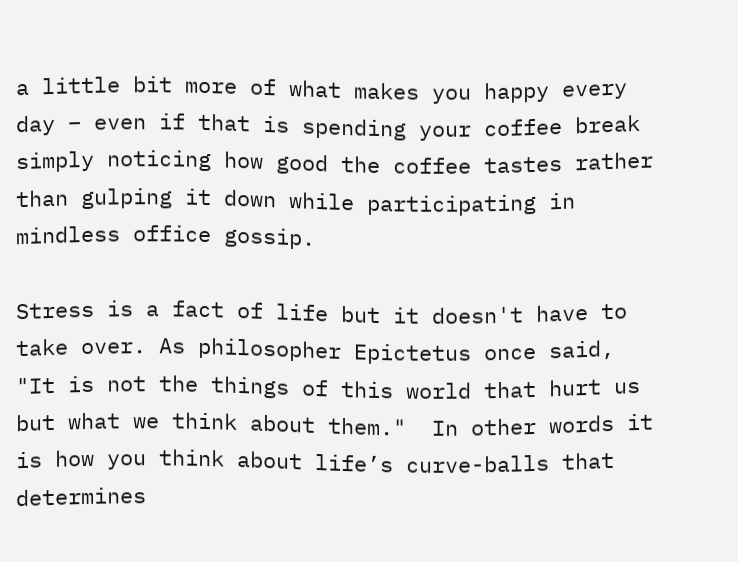a little bit more of what makes you happy every day – even if that is spending your coffee break simply noticing how good the coffee tastes rather than gulping it down while participating in mindless office gossip.

Stress is a fact of life but it doesn't have to take over. As philosopher Epictetus once said, "It is not the things of this world that hurt us but what we think about them."  In other words it is how you think about life’s curve-balls that determines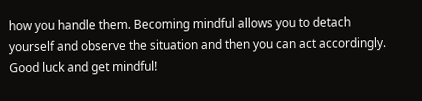how you handle them. Becoming mindful allows you to detach yourself and observe the situation and then you can act accordingly. Good luck and get mindful!